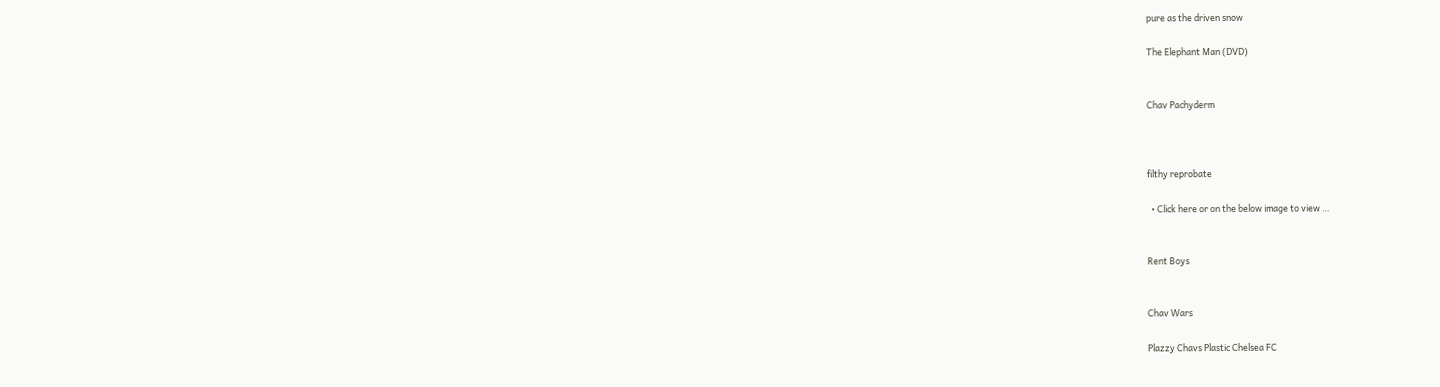pure as the driven snow

The Elephant Man (DVD)


Chav Pachyderm



filthy reprobate

  • Click here or on the below image to view …


Rent Boys


Chav Wars

Plazzy Chavs Plastic Chelsea FC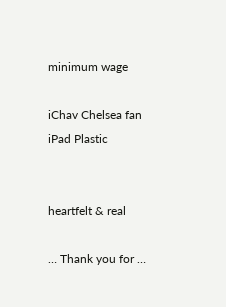minimum wage

iChav Chelsea fan iPad Plastic


heartfelt & real

… Thank you for …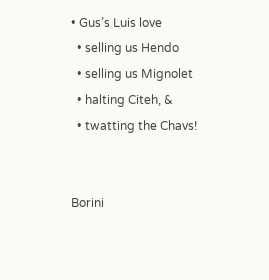• Gus’s Luis love
  • selling us Hendo
  • selling us Mignolet
  • halting Citeh, &
  • twatting the Chavs!


Borini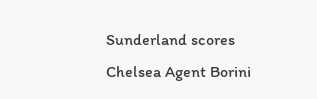Sunderland scores Chelsea Agent Borini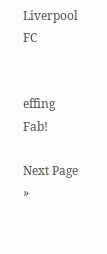Liverpool FC


effing Fab!

Next Page »